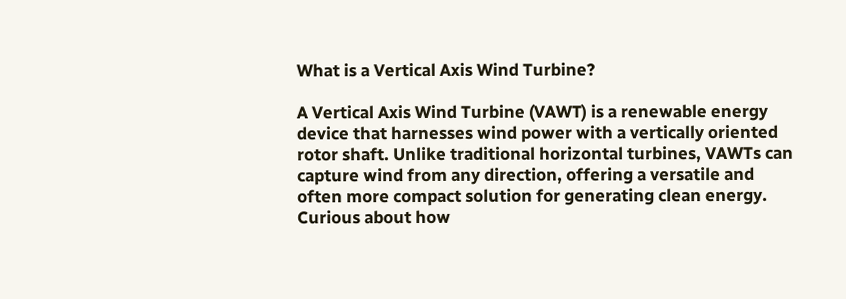What is a Vertical Axis Wind Turbine?

A Vertical Axis Wind Turbine (VAWT) is a renewable energy device that harnesses wind power with a vertically oriented rotor shaft. Unlike traditional horizontal turbines, VAWTs can capture wind from any direction, offering a versatile and often more compact solution for generating clean energy. Curious about how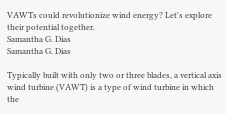VAWTs could revolutionize wind energy? Let's explore their potential together.
Samantha G. Dias
Samantha G. Dias

Typically built with only two or three blades, a vertical axis wind turbine (VAWT) is a type of wind turbine in which the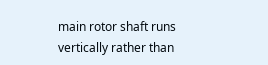main rotor shaft runs vertically rather than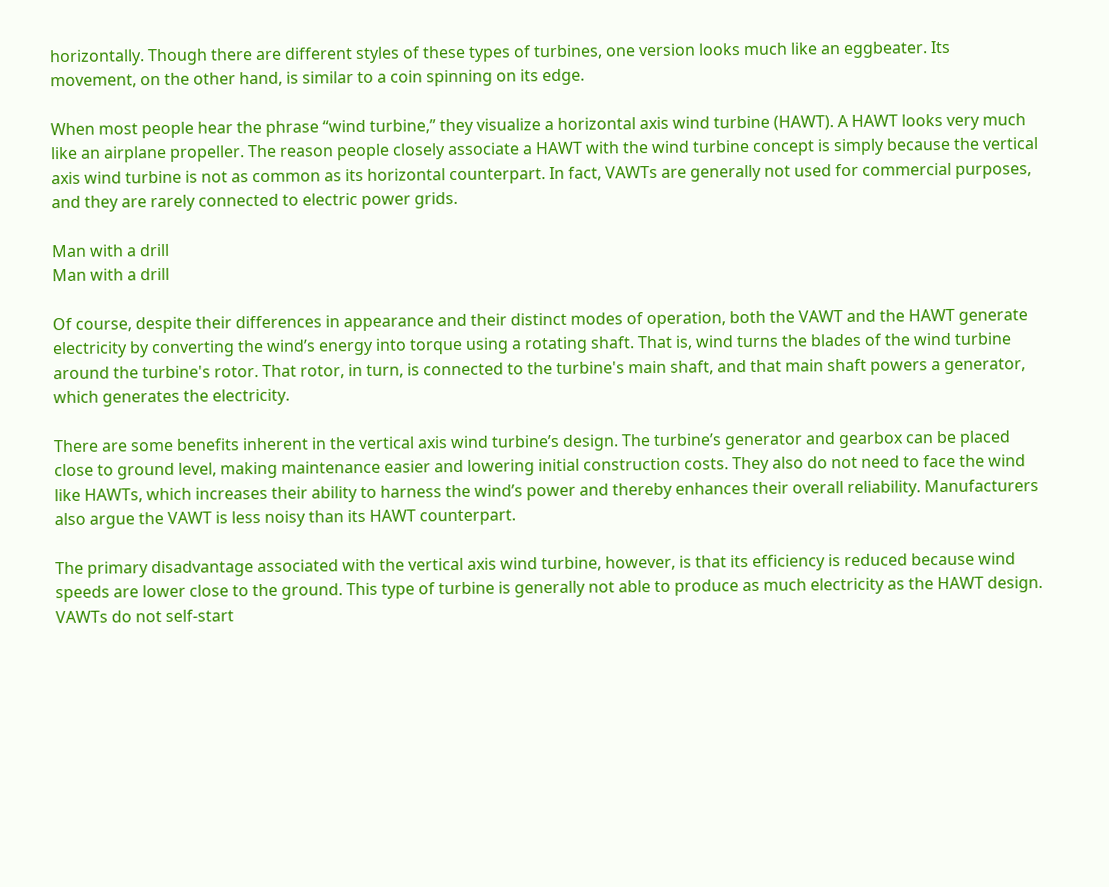horizontally. Though there are different styles of these types of turbines, one version looks much like an eggbeater. Its movement, on the other hand, is similar to a coin spinning on its edge.

When most people hear the phrase “wind turbine,” they visualize a horizontal axis wind turbine (HAWT). A HAWT looks very much like an airplane propeller. The reason people closely associate a HAWT with the wind turbine concept is simply because the vertical axis wind turbine is not as common as its horizontal counterpart. In fact, VAWTs are generally not used for commercial purposes, and they are rarely connected to electric power grids.

Man with a drill
Man with a drill

Of course, despite their differences in appearance and their distinct modes of operation, both the VAWT and the HAWT generate electricity by converting the wind’s energy into torque using a rotating shaft. That is, wind turns the blades of the wind turbine around the turbine's rotor. That rotor, in turn, is connected to the turbine's main shaft, and that main shaft powers a generator, which generates the electricity.

There are some benefits inherent in the vertical axis wind turbine’s design. The turbine’s generator and gearbox can be placed close to ground level, making maintenance easier and lowering initial construction costs. They also do not need to face the wind like HAWTs, which increases their ability to harness the wind’s power and thereby enhances their overall reliability. Manufacturers also argue the VAWT is less noisy than its HAWT counterpart.

The primary disadvantage associated with the vertical axis wind turbine, however, is that its efficiency is reduced because wind speeds are lower close to the ground. This type of turbine is generally not able to produce as much electricity as the HAWT design. VAWTs do not self-start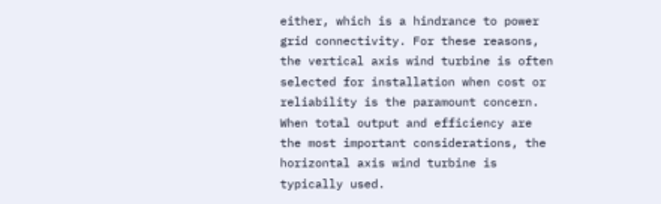either, which is a hindrance to power grid connectivity. For these reasons, the vertical axis wind turbine is often selected for installation when cost or reliability is the paramount concern. When total output and efficiency are the most important considerations, the horizontal axis wind turbine is typically used.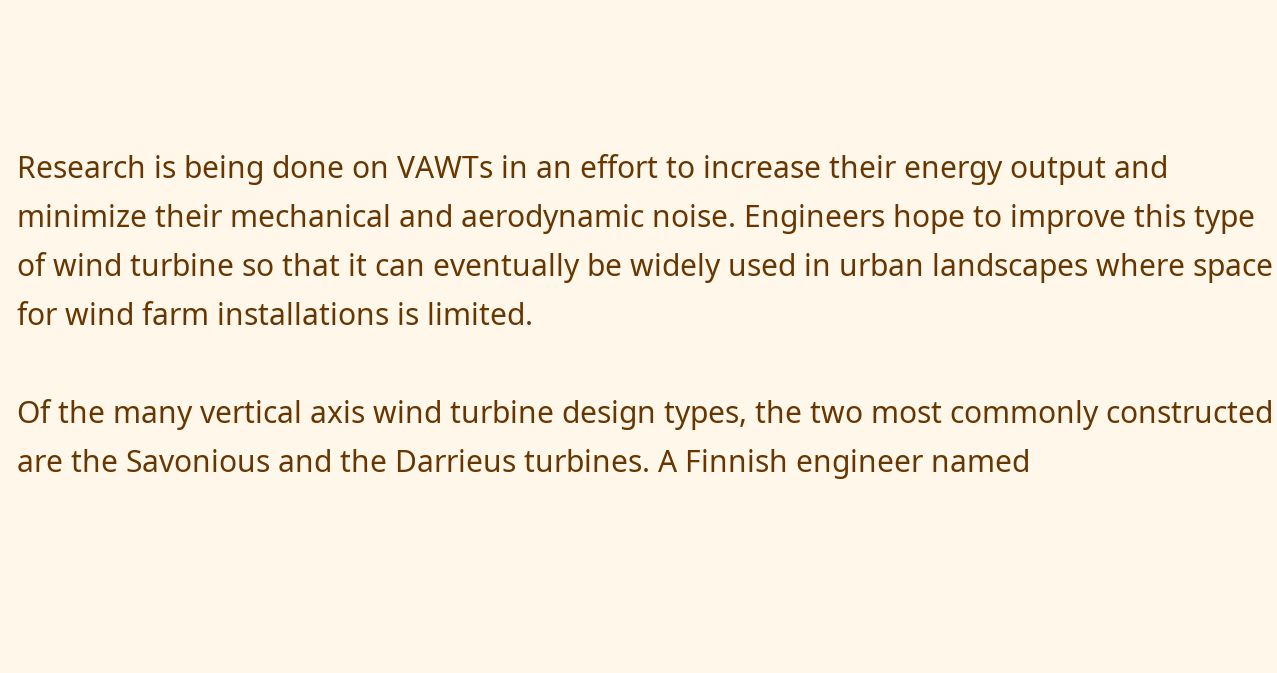Research is being done on VAWTs in an effort to increase their energy output and minimize their mechanical and aerodynamic noise. Engineers hope to improve this type of wind turbine so that it can eventually be widely used in urban landscapes where space for wind farm installations is limited.

Of the many vertical axis wind turbine design types, the two most commonly constructed are the Savonious and the Darrieus turbines. A Finnish engineer named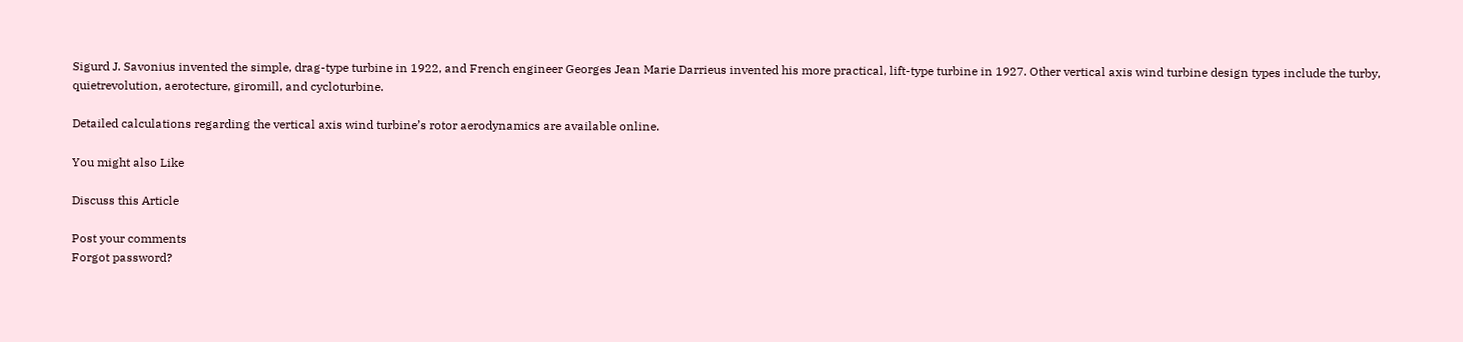Sigurd J. Savonius invented the simple, drag-type turbine in 1922, and French engineer Georges Jean Marie Darrieus invented his more practical, lift-type turbine in 1927. Other vertical axis wind turbine design types include the turby, quietrevolution, aerotecture, giromill, and cycloturbine.

Detailed calculations regarding the vertical axis wind turbine’s rotor aerodynamics are available online.

You might also Like

Discuss this Article

Post your comments
Forgot password?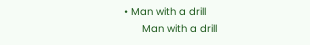• Man with a drill
      Man with a drill